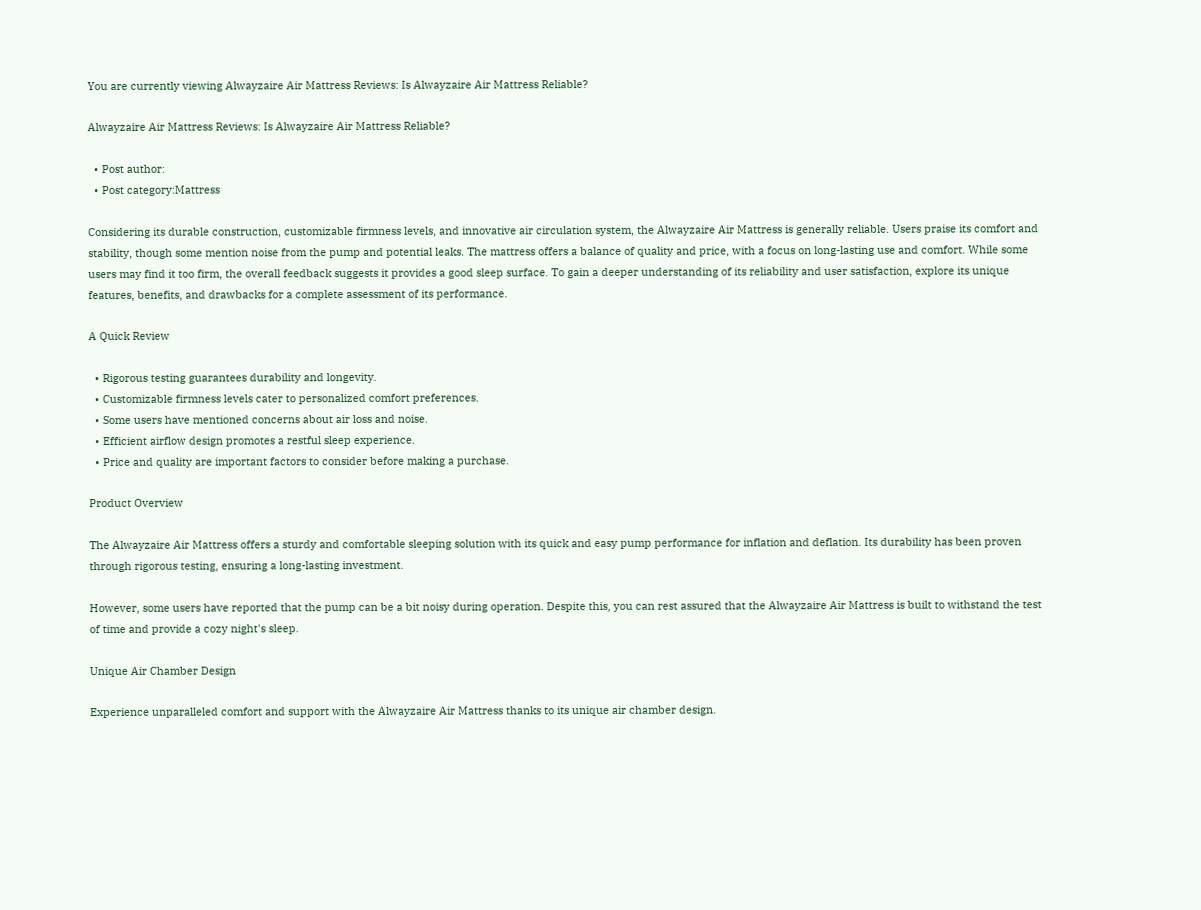You are currently viewing Alwayzaire Air Mattress Reviews: Is Alwayzaire Air Mattress Reliable?

Alwayzaire Air Mattress Reviews: Is Alwayzaire Air Mattress Reliable?

  • Post author:
  • Post category:Mattress

Considering its durable construction, customizable firmness levels, and innovative air circulation system, the Alwayzaire Air Mattress is generally reliable. Users praise its comfort and stability, though some mention noise from the pump and potential leaks. The mattress offers a balance of quality and price, with a focus on long-lasting use and comfort. While some users may find it too firm, the overall feedback suggests it provides a good sleep surface. To gain a deeper understanding of its reliability and user satisfaction, explore its unique features, benefits, and drawbacks for a complete assessment of its performance.

A Quick Review

  • Rigorous testing guarantees durability and longevity.
  • Customizable firmness levels cater to personalized comfort preferences.
  • Some users have mentioned concerns about air loss and noise.
  • Efficient airflow design promotes a restful sleep experience.
  • Price and quality are important factors to consider before making a purchase.

Product Overview

The Alwayzaire Air Mattress offers a sturdy and comfortable sleeping solution with its quick and easy pump performance for inflation and deflation. Its durability has been proven through rigorous testing, ensuring a long-lasting investment.

However, some users have reported that the pump can be a bit noisy during operation. Despite this, you can rest assured that the Alwayzaire Air Mattress is built to withstand the test of time and provide a cozy night's sleep.

Unique Air Chamber Design

Experience unparalleled comfort and support with the Alwayzaire Air Mattress thanks to its unique air chamber design.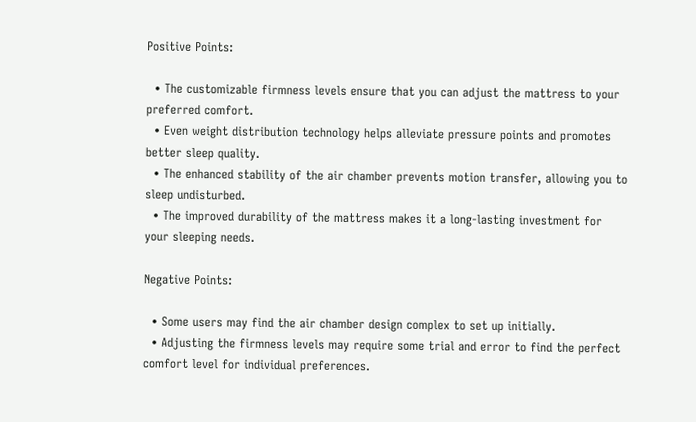Positive Points:

  • The customizable firmness levels ensure that you can adjust the mattress to your preferred comfort.
  • Even weight distribution technology helps alleviate pressure points and promotes better sleep quality.
  • The enhanced stability of the air chamber prevents motion transfer, allowing you to sleep undisturbed.
  • The improved durability of the mattress makes it a long-lasting investment for your sleeping needs.

Negative Points:

  • Some users may find the air chamber design complex to set up initially.
  • Adjusting the firmness levels may require some trial and error to find the perfect comfort level for individual preferences.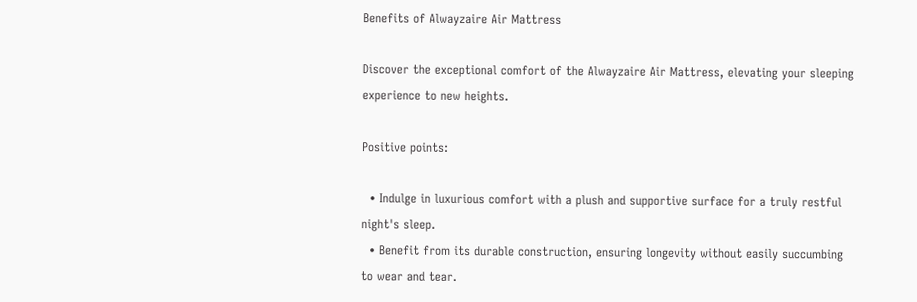Benefits of Alwayzaire Air Mattress

Discover the exceptional comfort of the Alwayzaire Air Mattress, elevating your sleeping experience to new heights.

Positive points:

  • Indulge in luxurious comfort with a plush and supportive surface for a truly restful night's sleep.
  • Benefit from its durable construction, ensuring longevity without easily succumbing to wear and tear.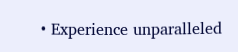• Experience unparalleled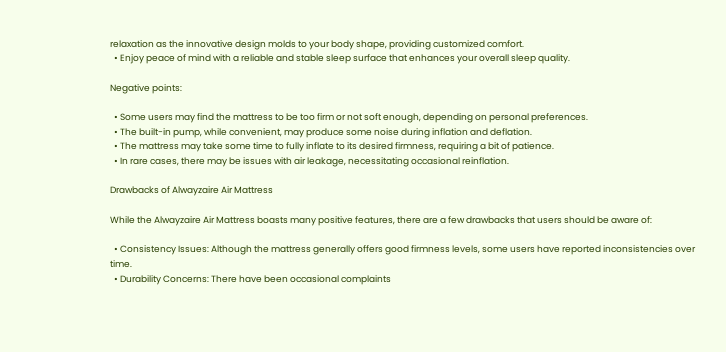relaxation as the innovative design molds to your body shape, providing customized comfort.
  • Enjoy peace of mind with a reliable and stable sleep surface that enhances your overall sleep quality.

Negative points:

  • Some users may find the mattress to be too firm or not soft enough, depending on personal preferences.
  • The built-in pump, while convenient, may produce some noise during inflation and deflation.
  • The mattress may take some time to fully inflate to its desired firmness, requiring a bit of patience.
  • In rare cases, there may be issues with air leakage, necessitating occasional reinflation.

Drawbacks of Alwayzaire Air Mattress

While the Alwayzaire Air Mattress boasts many positive features, there are a few drawbacks that users should be aware of:

  • Consistency Issues: Although the mattress generally offers good firmness levels, some users have reported inconsistencies over time.
  • Durability Concerns: There have been occasional complaints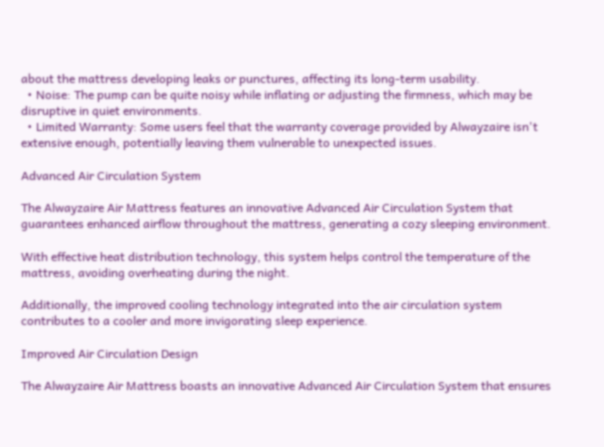about the mattress developing leaks or punctures, affecting its long-term usability.
  • Noise: The pump can be quite noisy while inflating or adjusting the firmness, which may be disruptive in quiet environments.
  • Limited Warranty: Some users feel that the warranty coverage provided by Alwayzaire isn't extensive enough, potentially leaving them vulnerable to unexpected issues.

Advanced Air Circulation System

The Alwayzaire Air Mattress features an innovative Advanced Air Circulation System that guarantees enhanced airflow throughout the mattress, generating a cozy sleeping environment.

With effective heat distribution technology, this system helps control the temperature of the mattress, avoiding overheating during the night.

Additionally, the improved cooling technology integrated into the air circulation system contributes to a cooler and more invigorating sleep experience.

Improved Air Circulation Design

The Alwayzaire Air Mattress boasts an innovative Advanced Air Circulation System that ensures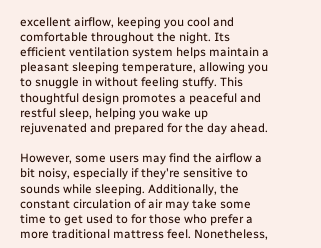excellent airflow, keeping you cool and comfortable throughout the night. Its efficient ventilation system helps maintain a pleasant sleeping temperature, allowing you to snuggle in without feeling stuffy. This thoughtful design promotes a peaceful and restful sleep, helping you wake up rejuvenated and prepared for the day ahead.

However, some users may find the airflow a bit noisy, especially if they're sensitive to sounds while sleeping. Additionally, the constant circulation of air may take some time to get used to for those who prefer a more traditional mattress feel. Nonetheless,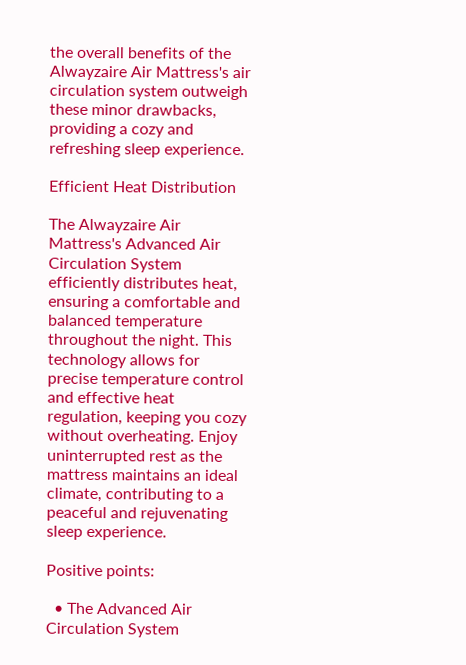the overall benefits of the Alwayzaire Air Mattress's air circulation system outweigh these minor drawbacks, providing a cozy and refreshing sleep experience.

Efficient Heat Distribution

The Alwayzaire Air Mattress's Advanced Air Circulation System efficiently distributes heat, ensuring a comfortable and balanced temperature throughout the night. This technology allows for precise temperature control and effective heat regulation, keeping you cozy without overheating. Enjoy uninterrupted rest as the mattress maintains an ideal climate, contributing to a peaceful and rejuvenating sleep experience.

Positive points:

  • The Advanced Air Circulation System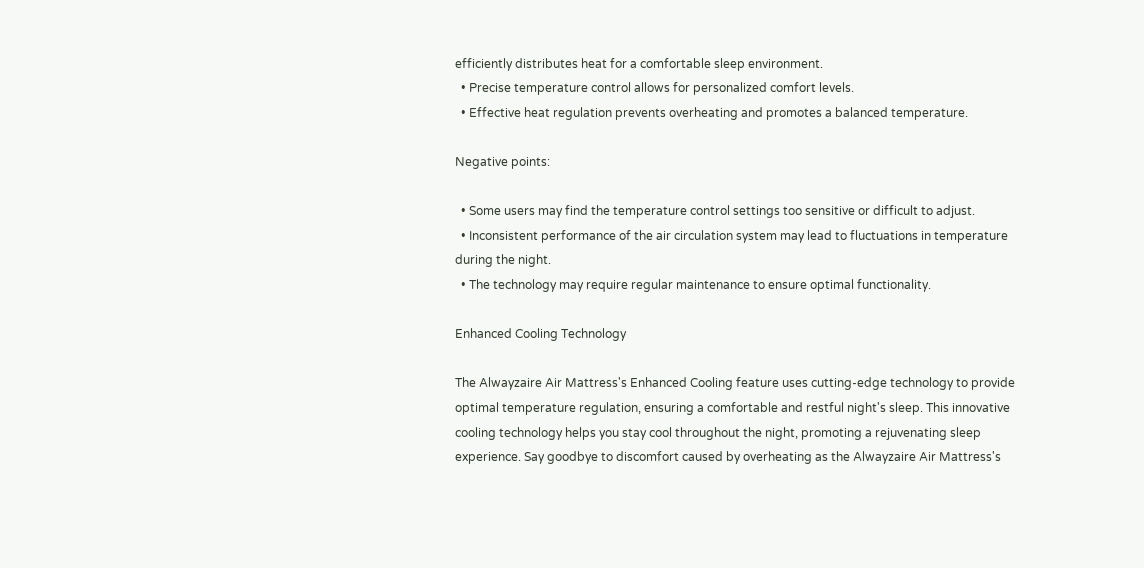efficiently distributes heat for a comfortable sleep environment.
  • Precise temperature control allows for personalized comfort levels.
  • Effective heat regulation prevents overheating and promotes a balanced temperature.

Negative points:

  • Some users may find the temperature control settings too sensitive or difficult to adjust.
  • Inconsistent performance of the air circulation system may lead to fluctuations in temperature during the night.
  • The technology may require regular maintenance to ensure optimal functionality.

Enhanced Cooling Technology

The Alwayzaire Air Mattress's Enhanced Cooling feature uses cutting-edge technology to provide optimal temperature regulation, ensuring a comfortable and restful night's sleep. This innovative cooling technology helps you stay cool throughout the night, promoting a rejuvenating sleep experience. Say goodbye to discomfort caused by overheating as the Alwayzaire Air Mattress's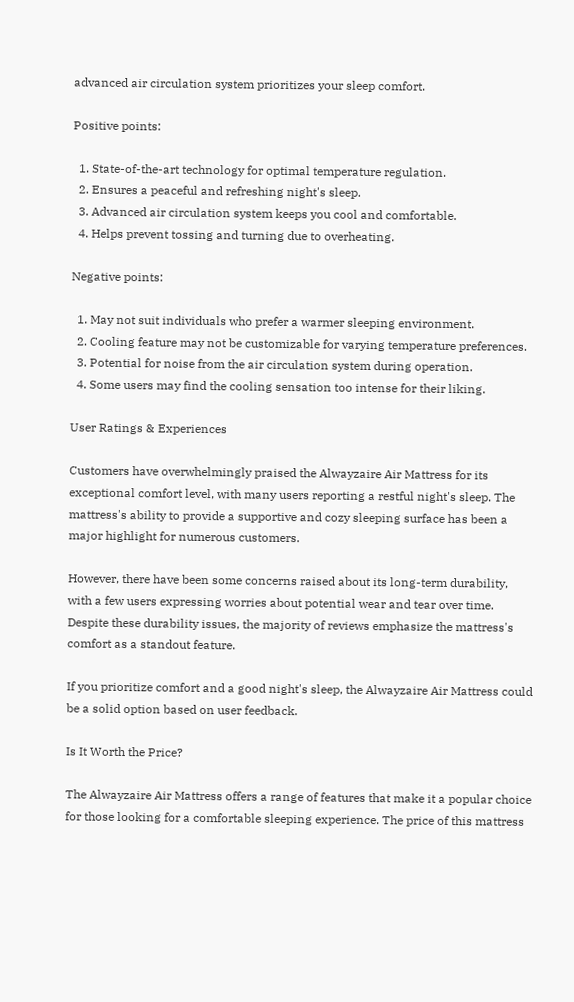advanced air circulation system prioritizes your sleep comfort.

Positive points:

  1. State-of-the-art technology for optimal temperature regulation.
  2. Ensures a peaceful and refreshing night's sleep.
  3. Advanced air circulation system keeps you cool and comfortable.
  4. Helps prevent tossing and turning due to overheating.

Negative points:

  1. May not suit individuals who prefer a warmer sleeping environment.
  2. Cooling feature may not be customizable for varying temperature preferences.
  3. Potential for noise from the air circulation system during operation.
  4. Some users may find the cooling sensation too intense for their liking.

User Ratings & Experiences

Customers have overwhelmingly praised the Alwayzaire Air Mattress for its exceptional comfort level, with many users reporting a restful night's sleep. The mattress's ability to provide a supportive and cozy sleeping surface has been a major highlight for numerous customers.

However, there have been some concerns raised about its long-term durability, with a few users expressing worries about potential wear and tear over time. Despite these durability issues, the majority of reviews emphasize the mattress's comfort as a standout feature.

If you prioritize comfort and a good night's sleep, the Alwayzaire Air Mattress could be a solid option based on user feedback.

Is It Worth the Price?

The Alwayzaire Air Mattress offers a range of features that make it a popular choice for those looking for a comfortable sleeping experience. The price of this mattress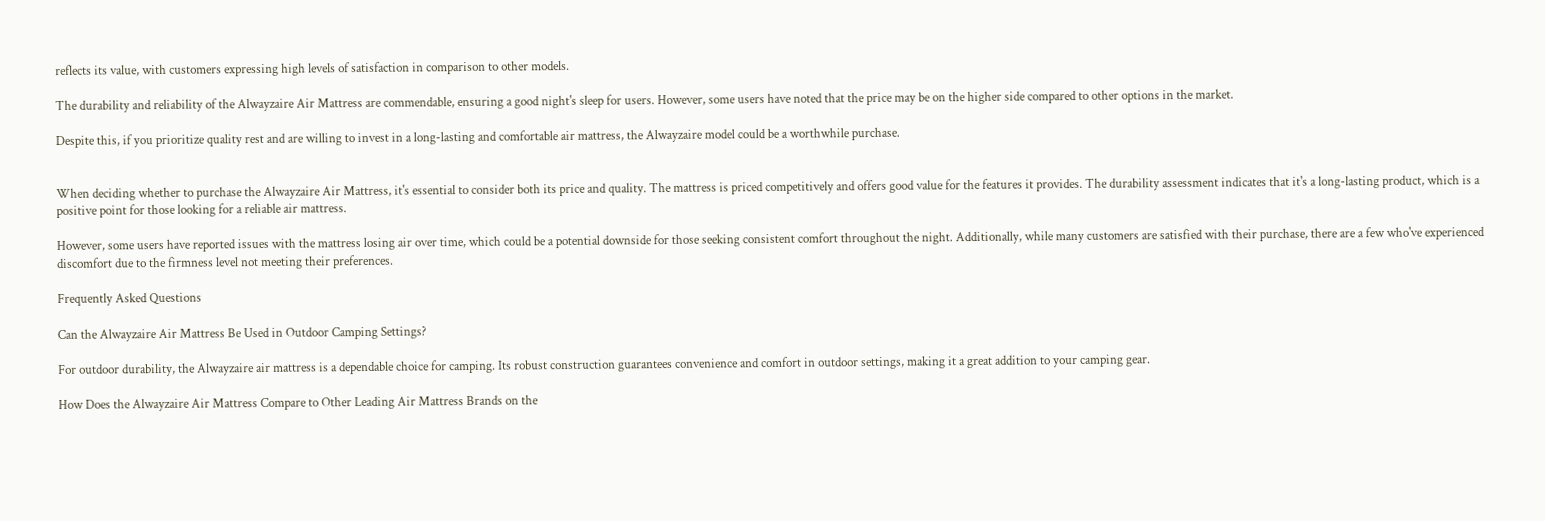reflects its value, with customers expressing high levels of satisfaction in comparison to other models.

The durability and reliability of the Alwayzaire Air Mattress are commendable, ensuring a good night's sleep for users. However, some users have noted that the price may be on the higher side compared to other options in the market.

Despite this, if you prioritize quality rest and are willing to invest in a long-lasting and comfortable air mattress, the Alwayzaire model could be a worthwhile purchase.


When deciding whether to purchase the Alwayzaire Air Mattress, it's essential to consider both its price and quality. The mattress is priced competitively and offers good value for the features it provides. The durability assessment indicates that it's a long-lasting product, which is a positive point for those looking for a reliable air mattress.

However, some users have reported issues with the mattress losing air over time, which could be a potential downside for those seeking consistent comfort throughout the night. Additionally, while many customers are satisfied with their purchase, there are a few who've experienced discomfort due to the firmness level not meeting their preferences.

Frequently Asked Questions

Can the Alwayzaire Air Mattress Be Used in Outdoor Camping Settings?

For outdoor durability, the Alwayzaire air mattress is a dependable choice for camping. Its robust construction guarantees convenience and comfort in outdoor settings, making it a great addition to your camping gear.

How Does the Alwayzaire Air Mattress Compare to Other Leading Air Mattress Brands on the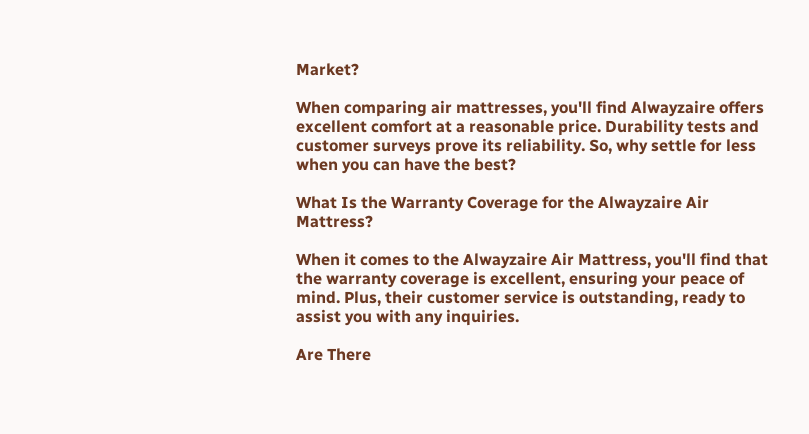Market?

When comparing air mattresses, you'll find Alwayzaire offers excellent comfort at a reasonable price. Durability tests and customer surveys prove its reliability. So, why settle for less when you can have the best?

What Is the Warranty Coverage for the Alwayzaire Air Mattress?

When it comes to the Alwayzaire Air Mattress, you'll find that the warranty coverage is excellent, ensuring your peace of mind. Plus, their customer service is outstanding, ready to assist you with any inquiries.

Are There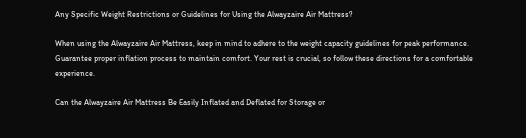Any Specific Weight Restrictions or Guidelines for Using the Alwayzaire Air Mattress?

When using the Alwayzaire Air Mattress, keep in mind to adhere to the weight capacity guidelines for peak performance. Guarantee proper inflation process to maintain comfort. Your rest is crucial, so follow these directions for a comfortable experience.

Can the Alwayzaire Air Mattress Be Easily Inflated and Deflated for Storage or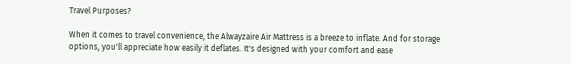Travel Purposes?

When it comes to travel convenience, the Alwayzaire Air Mattress is a breeze to inflate. And for storage options, you'll appreciate how easily it deflates. It's designed with your comfort and ease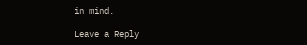in mind.

Leave a Reply